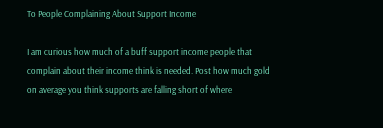To People Complaining About Support Income

I am curious how much of a buff support income people that complain about their income think is needed. Post how much gold on average you think supports are falling short of where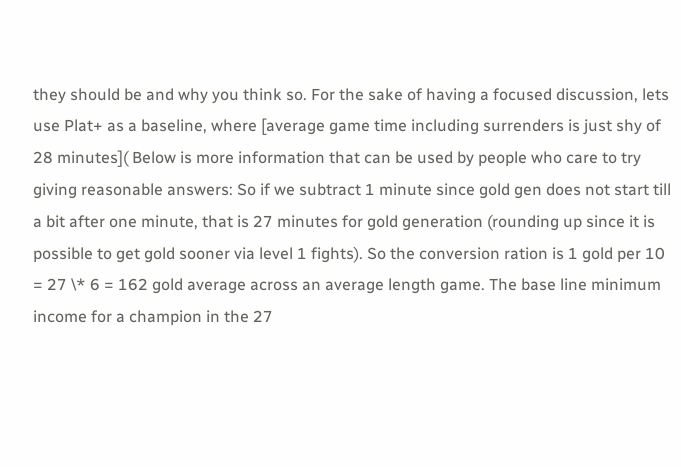they should be and why you think so. For the sake of having a focused discussion, lets use Plat+ as a baseline, where [average game time including surrenders is just shy of 28 minutes]( Below is more information that can be used by people who care to try giving reasonable answers: So if we subtract 1 minute since gold gen does not start till a bit after one minute, that is 27 minutes for gold generation (rounding up since it is possible to get gold sooner via level 1 fights). So the conversion ration is 1 gold per 10 = 27 \* 6 = 162 gold average across an average length game. The base line minimum income for a champion in the 27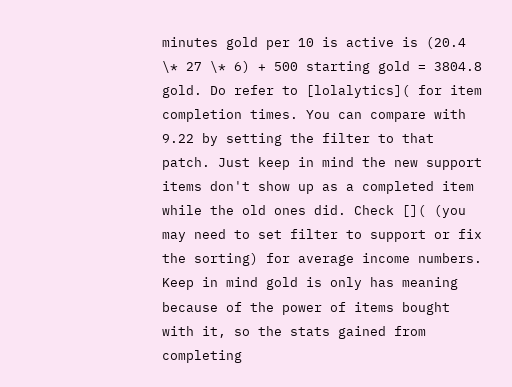minutes gold per 10 is active is (20.4 \* 27 \* 6) + 500 starting gold = 3804.8 gold. Do refer to [lolalytics]( for item completion times. You can compare with 9.22 by setting the filter to that patch. Just keep in mind the new support items don't show up as a completed item while the old ones did. Check []( (you may need to set filter to support or fix the sorting) for average income numbers. Keep in mind gold is only has meaning because of the power of items bought with it, so the stats gained from completing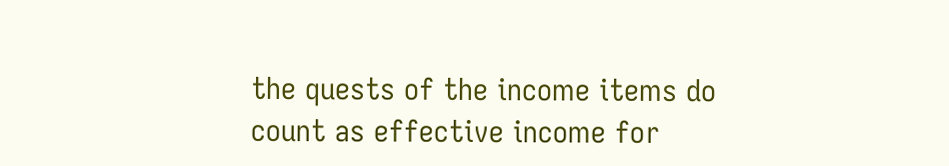the quests of the income items do count as effective income for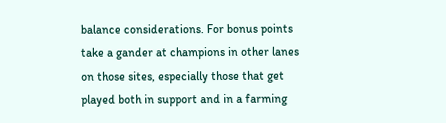balance considerations. For bonus points take a gander at champions in other lanes on those sites, especially those that get played both in support and in a farming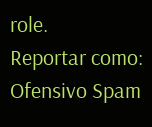role.
Reportar como:
Ofensivo Spam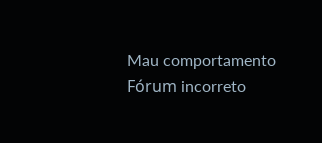Mau comportamento Fórum incorreto